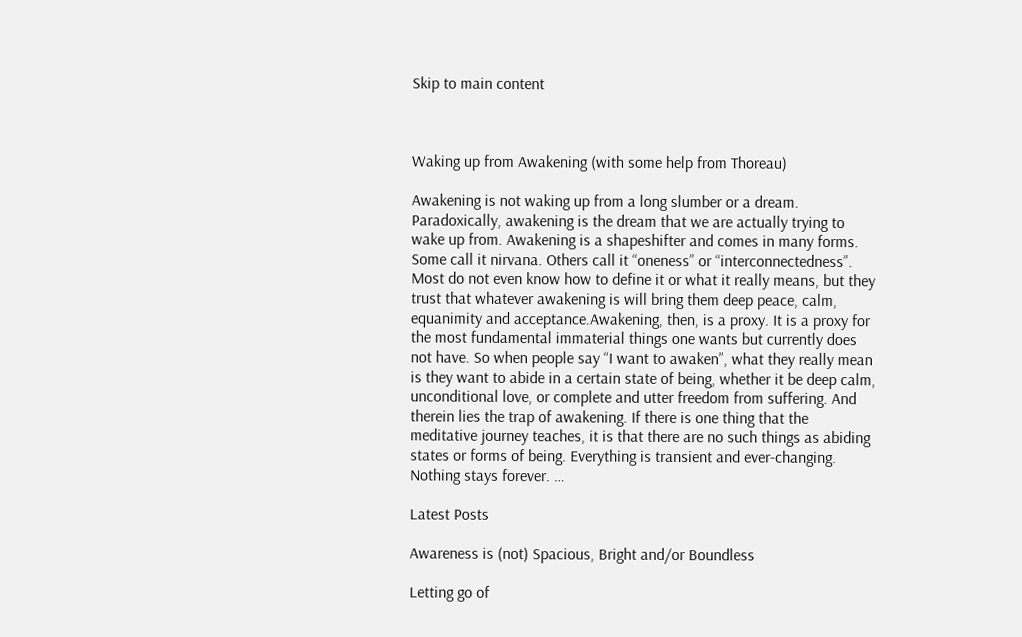Skip to main content



Waking up from Awakening (with some help from Thoreau)

Awakening is not waking up from a long slumber or a dream. Paradoxically, awakening is the dream that we are actually trying to wake up from. Awakening is a shapeshifter and comes in many forms. Some call it nirvana. Others call it “oneness” or “interconnectedness”. Most do not even know how to define it or what it really means, but they trust that whatever awakening is will bring them deep peace, calm, equanimity and acceptance.Awakening, then, is a proxy. It is a proxy for the most fundamental immaterial things one wants but currently does not have. So when people say “I want to awaken”, what they really mean is they want to abide in a certain state of being, whether it be deep calm, unconditional love, or complete and utter freedom from suffering. And therein lies the trap of awakening. If there is one thing that the meditative journey teaches, it is that there are no such things as abiding states or forms of being. Everything is transient and ever-changing. Nothing stays forever. …

Latest Posts

Awareness is (not) Spacious, Bright and/or Boundless

Letting go of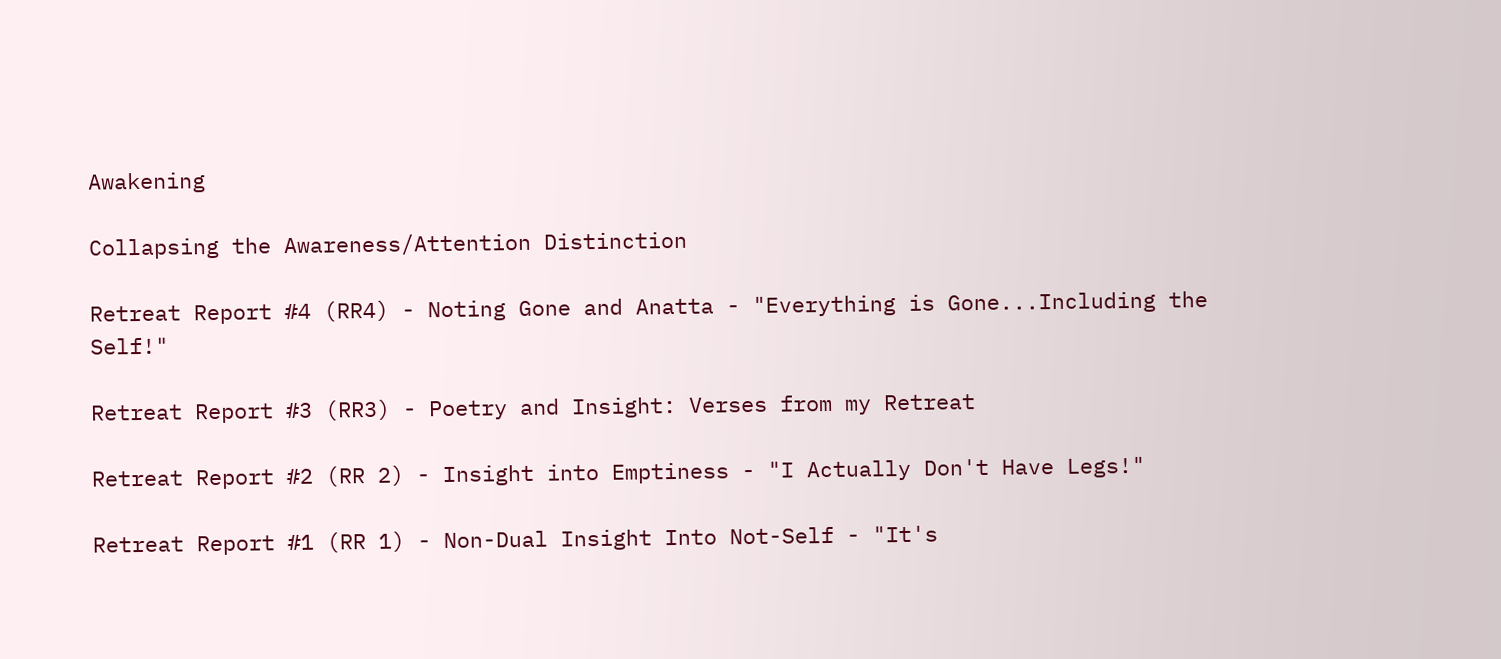Awakening

Collapsing the Awareness/Attention Distinction

Retreat Report #4 (RR4) - Noting Gone and Anatta - "Everything is Gone...Including the Self!"

Retreat Report #3 (RR3) - Poetry and Insight: Verses from my Retreat

Retreat Report #2 (RR 2) - Insight into Emptiness - "I Actually Don't Have Legs!"

Retreat Report #1 (RR 1) - Non-Dual Insight Into Not-Self - "It's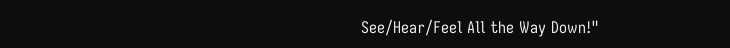See/Hear/Feel All the Way Down!"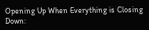Opening Up When Everything is Closing Down: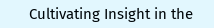Cultivating Insight in the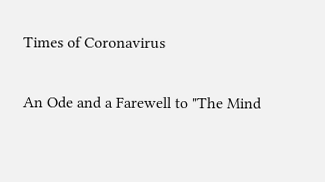Times of Coronavirus

An Ode and a Farewell to "The Mind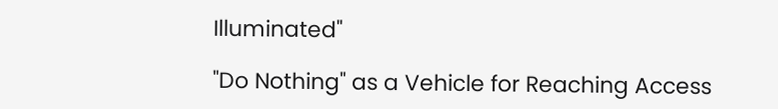Illuminated"

"Do Nothing" as a Vehicle for Reaching Access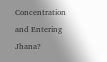Concentration and Entering Jhana?